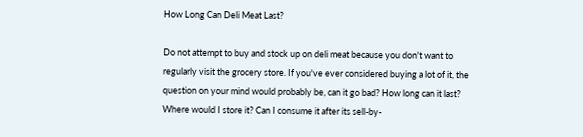How Long Can Deli Meat Last?

Do not attempt to buy and stock up on deli meat because you don't want to regularly visit the grocery store. If you've ever considered buying a lot of it, the question on your mind would probably be, can it go bad? How long can it last? Where would I store it? Can I consume it after its sell-by-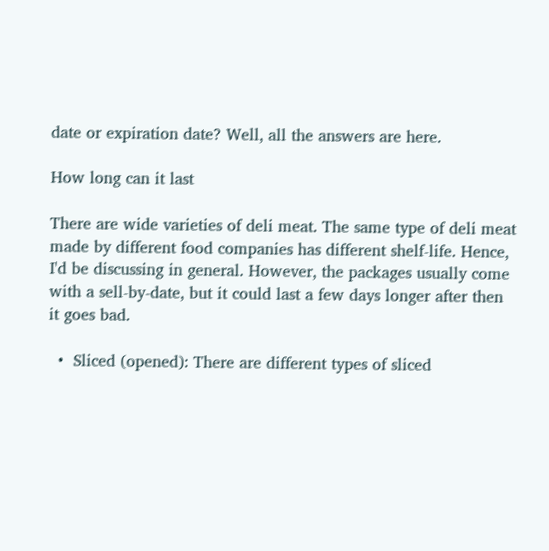date or expiration date? Well, all the answers are here.

How long can it last

There are wide varieties of deli meat. The same type of deli meat made by different food companies has different shelf-life. Hence, I'd be discussing in general. However, the packages usually come with a sell-by-date, but it could last a few days longer after then it goes bad.

  •  Sliced (opened): There are different types of sliced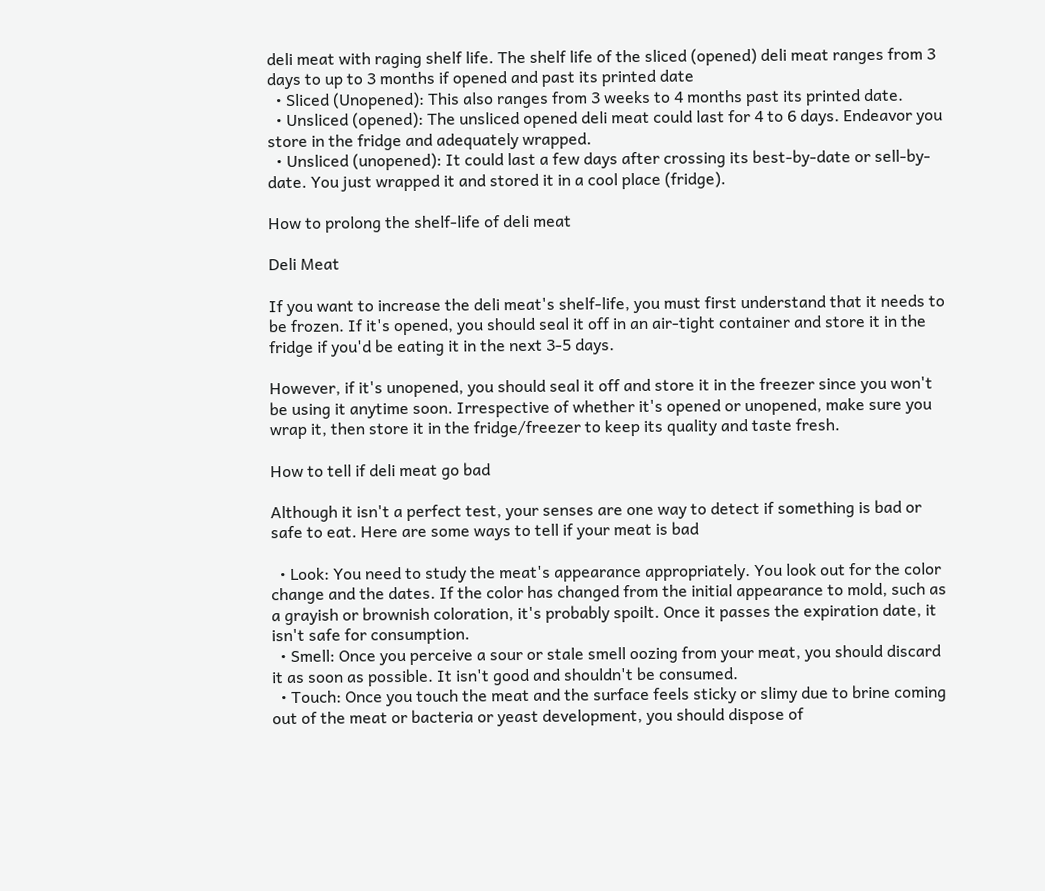deli meat with raging shelf life. The shelf life of the sliced (opened) deli meat ranges from 3 days to up to 3 months if opened and past its printed date
  • Sliced (Unopened): This also ranges from 3 weeks to 4 months past its printed date.
  • Unsliced (opened): The unsliced opened deli meat could last for 4 to 6 days. Endeavor you store in the fridge and adequately wrapped.
  • Unsliced (unopened): It could last a few days after crossing its best-by-date or sell-by-date. You just wrapped it and stored it in a cool place (fridge).

How to prolong the shelf-life of deli meat

Deli Meat

If you want to increase the deli meat's shelf-life, you must first understand that it needs to be frozen. If it's opened, you should seal it off in an air-tight container and store it in the fridge if you'd be eating it in the next 3-5 days.

However, if it's unopened, you should seal it off and store it in the freezer since you won't be using it anytime soon. Irrespective of whether it's opened or unopened, make sure you wrap it, then store it in the fridge/freezer to keep its quality and taste fresh.

How to tell if deli meat go bad

Although it isn't a perfect test, your senses are one way to detect if something is bad or safe to eat. Here are some ways to tell if your meat is bad

  • Look: You need to study the meat's appearance appropriately. You look out for the color change and the dates. If the color has changed from the initial appearance to mold, such as a grayish or brownish coloration, it's probably spoilt. Once it passes the expiration date, it isn't safe for consumption.
  • Smell: Once you perceive a sour or stale smell oozing from your meat, you should discard it as soon as possible. It isn't good and shouldn't be consumed.
  • Touch: Once you touch the meat and the surface feels sticky or slimy due to brine coming out of the meat or bacteria or yeast development, you should dispose of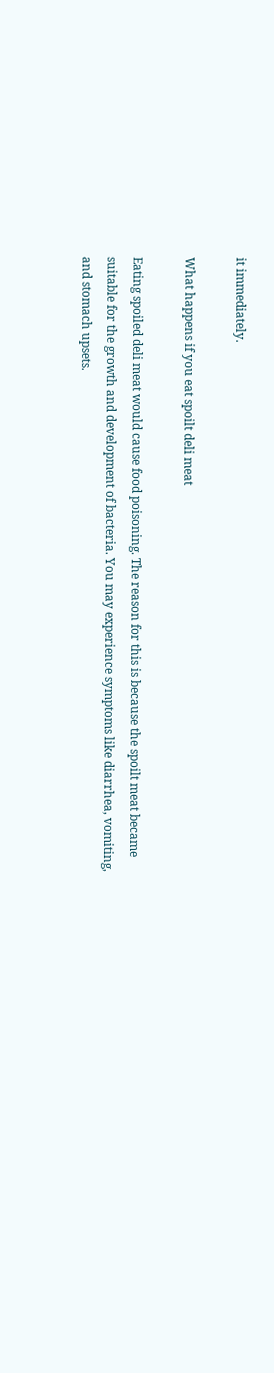it immediately.

What happens if you eat spoilt deli meat

Eating spoiled deli meat would cause food poisoning. The reason for this is because the spoilt meat became suitable for the growth and development of bacteria. You may experience symptoms like diarrhea, vomiting, and stomach upsets.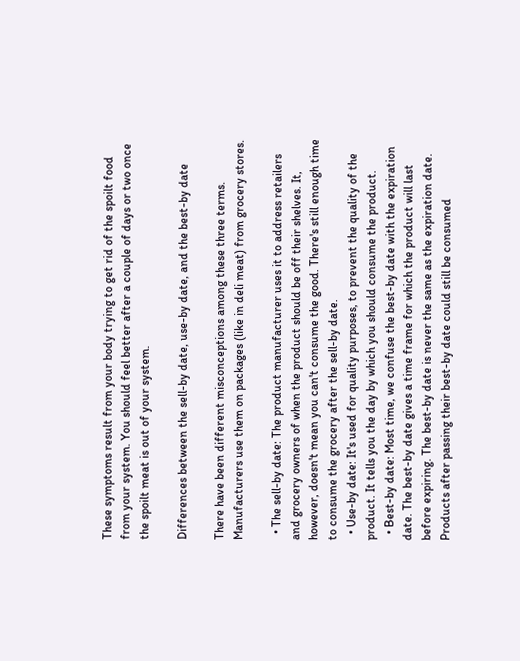These symptoms result from your body trying to get rid of the spoilt food from your system. You should feel better after a couple of days or two once the spoilt meat is out of your system.

Differences between the sell-by date, use-by date, and the best-by date

There have been different misconceptions among these three terms. Manufacturers use them on packages (like in deli meat) from grocery stores.

  • The sell-by date: The product manufacturer uses it to address retailers and grocery owners of when the product should be off their shelves. It, however, doesn't mean you can't consume the good. There's still enough time to consume the grocery after the sell-by date.
  • Use-by date: It's used for quality purposes, to prevent the quality of the product. It tells you the day by which you should consume the product.
  • Best-by date: Most time, we confuse the best-by date with the expiration date. The best-by date gives a time frame for which the product will last before expiring. The best-by date is never the same as the expiration date. Products after passing their best-by date could still be consumed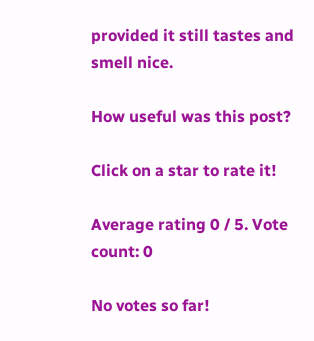provided it still tastes and smell nice.

How useful was this post?

Click on a star to rate it!

Average rating 0 / 5. Vote count: 0

No votes so far!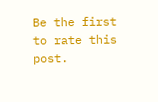Be the first to rate this post.